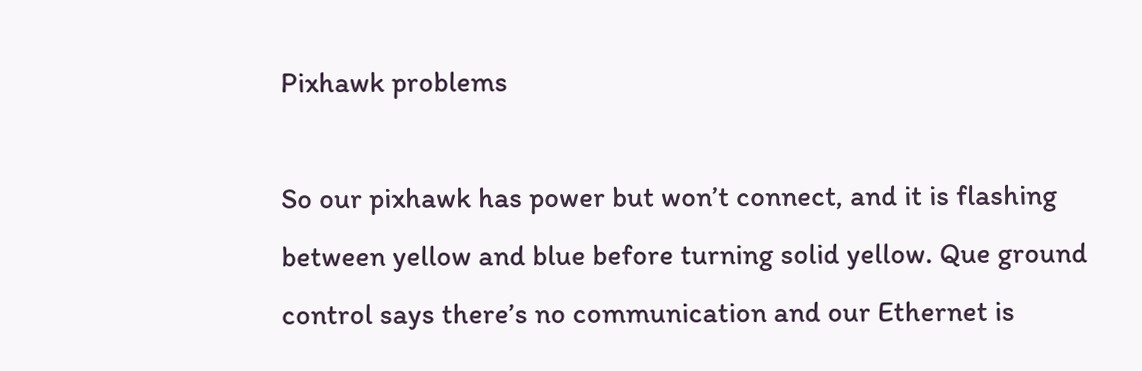Pixhawk problems

So our pixhawk has power but won’t connect, and it is flashing between yellow and blue before turning solid yellow. Que ground control says there’s no communication and our Ethernet is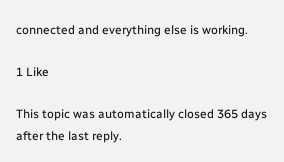connected and everything else is working.

1 Like

This topic was automatically closed 365 days after the last reply.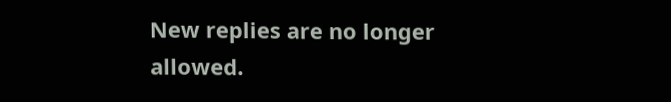New replies are no longer allowed.